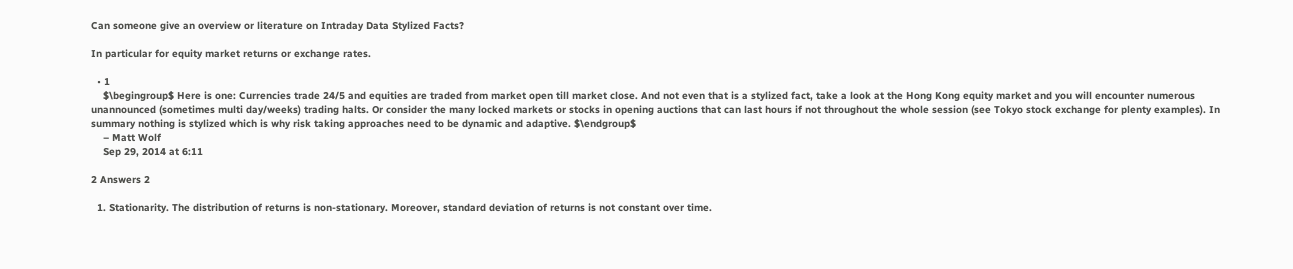Can someone give an overview or literature on Intraday Data Stylized Facts?

In particular for equity market returns or exchange rates.

  • 1
    $\begingroup$ Here is one: Currencies trade 24/5 and equities are traded from market open till market close. And not even that is a stylized fact, take a look at the Hong Kong equity market and you will encounter numerous unannounced (sometimes multi day/weeks) trading halts. Or consider the many locked markets or stocks in opening auctions that can last hours if not throughout the whole session (see Tokyo stock exchange for plenty examples). In summary nothing is stylized which is why risk taking approaches need to be dynamic and adaptive. $\endgroup$
    – Matt Wolf
    Sep 29, 2014 at 6:11

2 Answers 2

  1. Stationarity. The distribution of returns is non-stationary. Moreover, standard deviation of returns is not constant over time.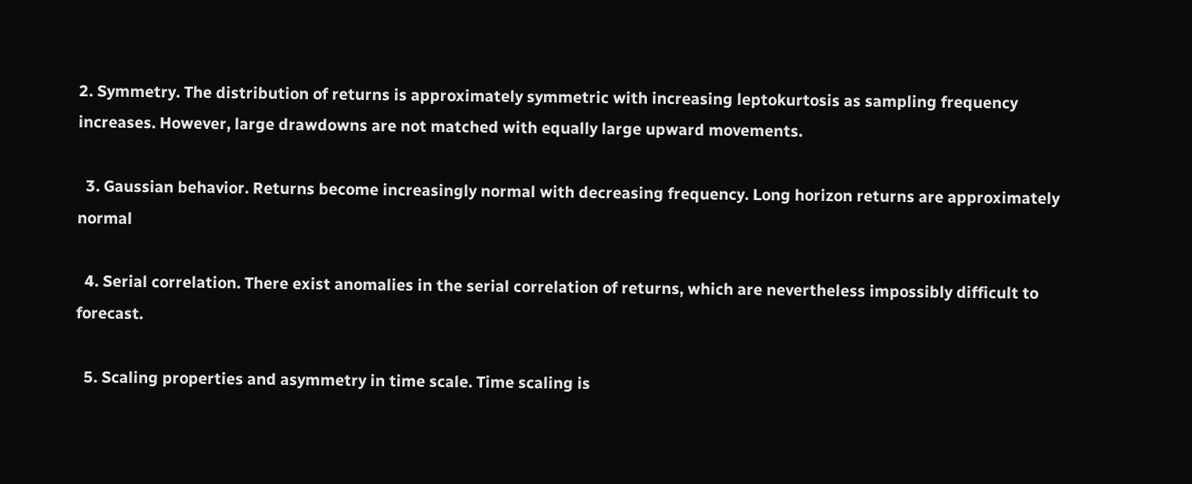2. Symmetry. The distribution of returns is approximately symmetric with increasing leptokurtosis as sampling frequency increases. However, large drawdowns are not matched with equally large upward movements.

  3. Gaussian behavior. Returns become increasingly normal with decreasing frequency. Long horizon returns are approximately normal

  4. Serial correlation. There exist anomalies in the serial correlation of returns, which are nevertheless impossibly difficult to forecast.

  5. Scaling properties and asymmetry in time scale. Time scaling is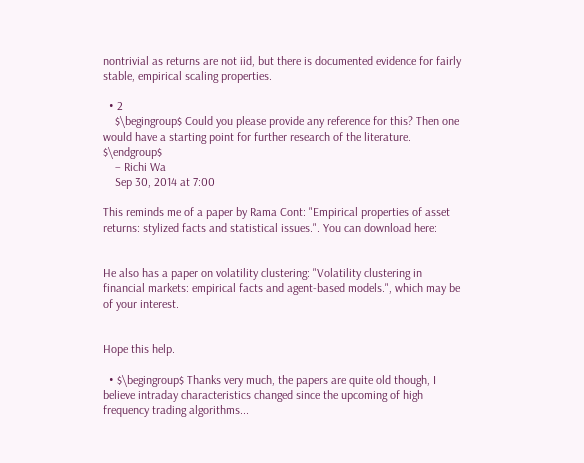nontrivial as returns are not iid, but there is documented evidence for fairly stable, empirical scaling properties.

  • 2
    $\begingroup$ Could you please provide any reference for this? Then one would have a starting point for further research of the literature. $\endgroup$
    – Richi Wa
    Sep 30, 2014 at 7:00

This reminds me of a paper by Rama Cont: "Empirical properties of asset returns: stylized facts and statistical issues.". You can download here:


He also has a paper on volatility clustering: "Volatility clustering in financial markets: empirical facts and agent-based models.", which may be of your interest.


Hope this help.

  • $\begingroup$ Thanks very much, the papers are quite old though, I believe intraday characteristics changed since the upcoming of high frequency trading algorithms...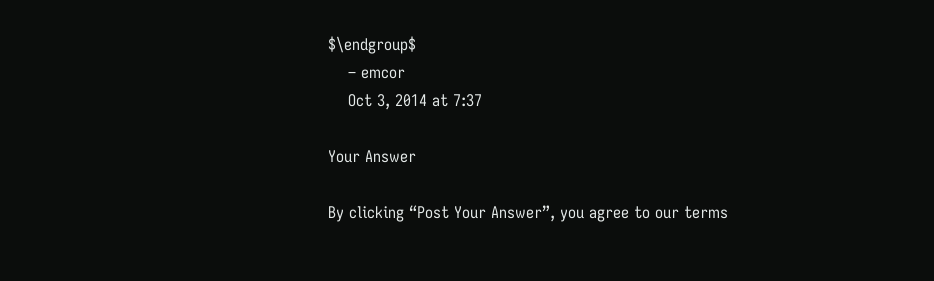$\endgroup$
    – emcor
    Oct 3, 2014 at 7:37

Your Answer

By clicking “Post Your Answer”, you agree to our terms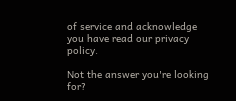of service and acknowledge you have read our privacy policy.

Not the answer you're looking for?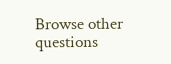Browse other questions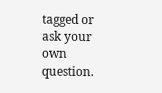tagged or ask your own question.